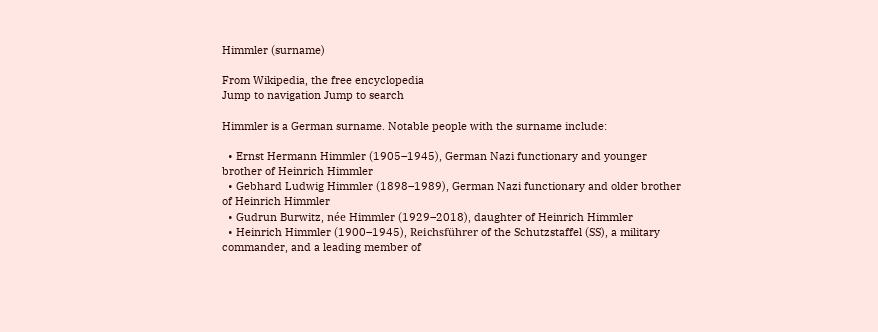Himmler (surname)

From Wikipedia, the free encyclopedia
Jump to navigation Jump to search

Himmler is a German surname. Notable people with the surname include:

  • Ernst Hermann Himmler (1905–1945), German Nazi functionary and younger brother of Heinrich Himmler
  • Gebhard Ludwig Himmler (1898–1989), German Nazi functionary and older brother of Heinrich Himmler
  • Gudrun Burwitz, née Himmler (1929–2018), daughter of Heinrich Himmler
  • Heinrich Himmler (1900–1945), Reichsführer of the Schutzstaffel (SS), a military commander, and a leading member of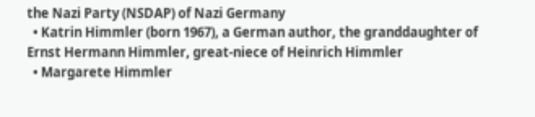the Nazi Party (NSDAP) of Nazi Germany
  • Katrin Himmler (born 1967), a German author, the granddaughter of Ernst Hermann Himmler, great-niece of Heinrich Himmler
  • Margarete Himmler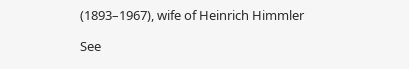(1893–1967), wife of Heinrich Himmler

See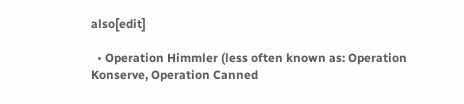also[edit]

  • Operation Himmler (less often known as: Operation Konserve, Operation Canned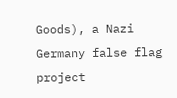Goods), a Nazi Germany false flag project